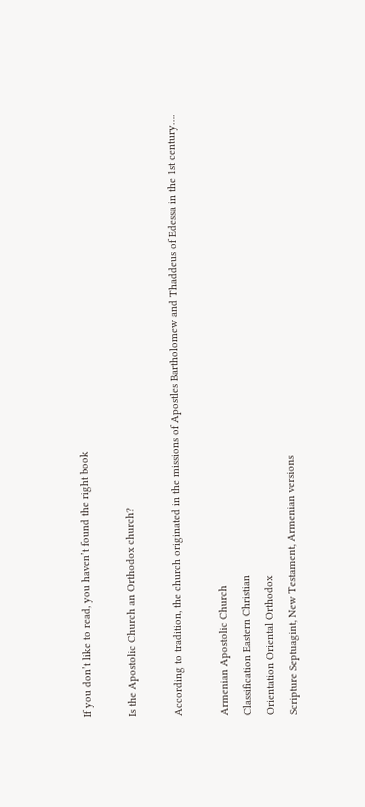If you don’t like to read, you haven’t found the right book

Is the Apostolic Church an Orthodox church?

According to tradition, the church originated in the missions of Apostles Bartholomew and Thaddeus of Edessa in the 1st century….

Armenian Apostolic Church
Classification Eastern Christian
Orientation Oriental Orthodox
Scripture Septuagint, New Testament, Armenian versions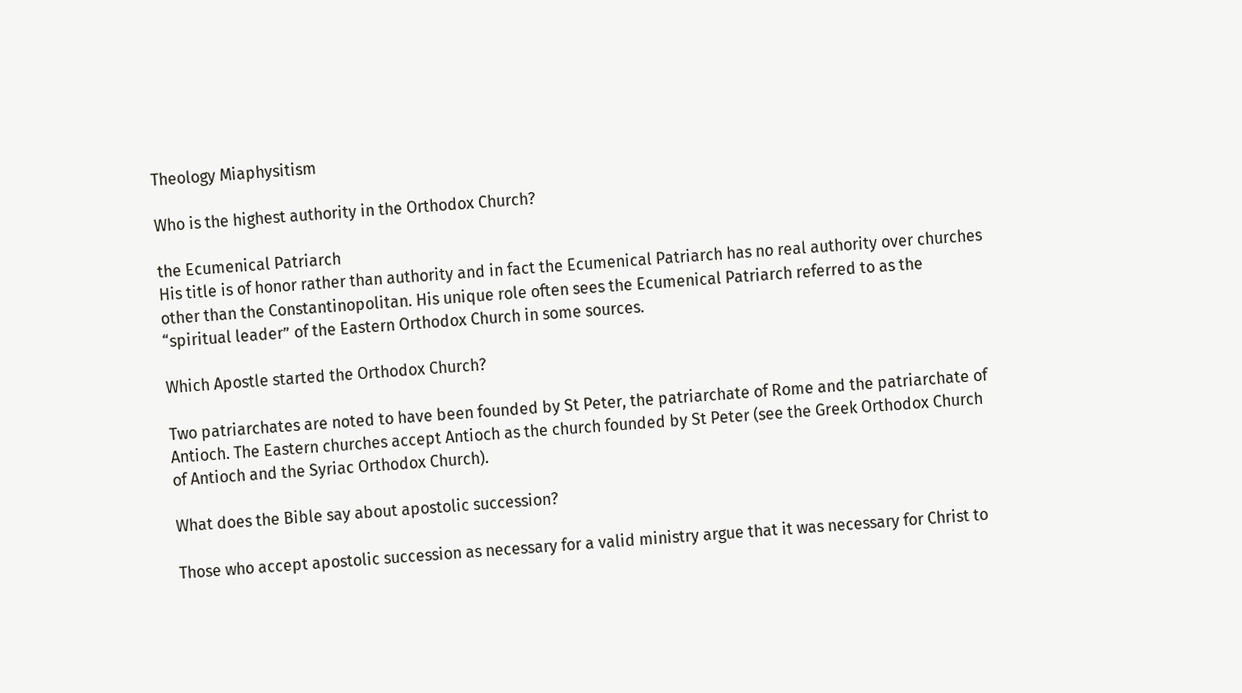Theology Miaphysitism

Who is the highest authority in the Orthodox Church?

the Ecumenical Patriarch
His title is of honor rather than authority and in fact the Ecumenical Patriarch has no real authority over churches other than the Constantinopolitan. His unique role often sees the Ecumenical Patriarch referred to as the “spiritual leader” of the Eastern Orthodox Church in some sources.

Which Apostle started the Orthodox Church?

Two patriarchates are noted to have been founded by St Peter, the patriarchate of Rome and the patriarchate of Antioch. The Eastern churches accept Antioch as the church founded by St Peter (see the Greek Orthodox Church of Antioch and the Syriac Orthodox Church).

What does the Bible say about apostolic succession?

Those who accept apostolic succession as necessary for a valid ministry argue that it was necessary for Christ to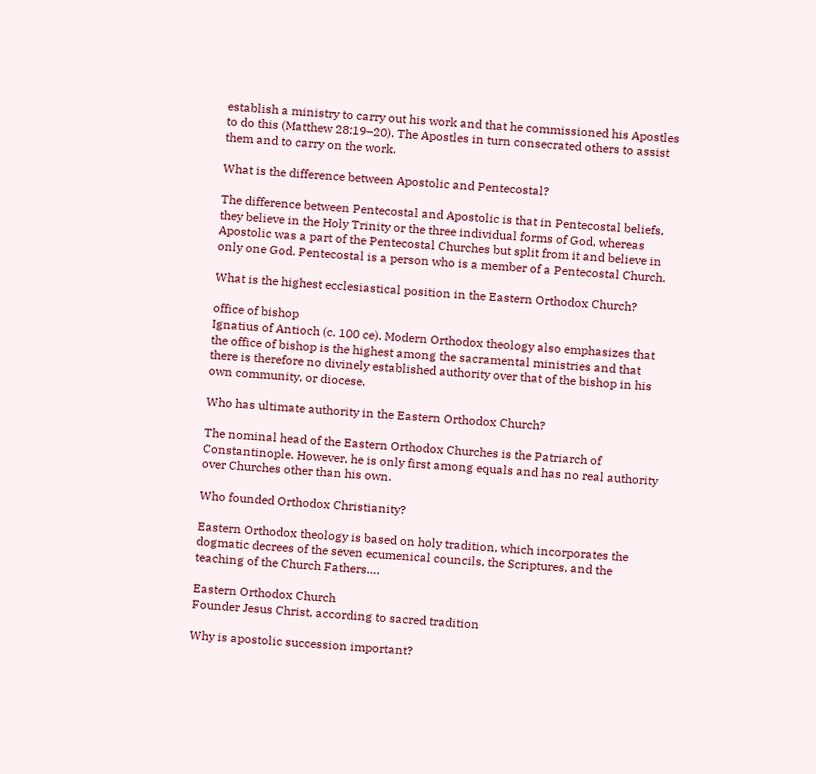establish a ministry to carry out his work and that he commissioned his Apostles to do this (Matthew 28:19–20). The Apostles in turn consecrated others to assist them and to carry on the work.

What is the difference between Apostolic and Pentecostal?

The difference between Pentecostal and Apostolic is that in Pentecostal beliefs, they believe in the Holy Trinity or the three individual forms of God, whereas Apostolic was a part of the Pentecostal Churches but split from it and believe in only one God. Pentecostal is a person who is a member of a Pentecostal Church.

What is the highest ecclesiastical position in the Eastern Orthodox Church?

office of bishop
Ignatius of Antioch (c. 100 ce). Modern Orthodox theology also emphasizes that the office of bishop is the highest among the sacramental ministries and that there is therefore no divinely established authority over that of the bishop in his own community, or diocese.

Who has ultimate authority in the Eastern Orthodox Church?

The nominal head of the Eastern Orthodox Churches is the Patriarch of Constantinople. However, he is only first among equals and has no real authority over Churches other than his own.

Who founded Orthodox Christianity?

Eastern Orthodox theology is based on holy tradition, which incorporates the dogmatic decrees of the seven ecumenical councils, the Scriptures, and the teaching of the Church Fathers….

Eastern Orthodox Church
Founder Jesus Christ, according to sacred tradition

Why is apostolic succession important?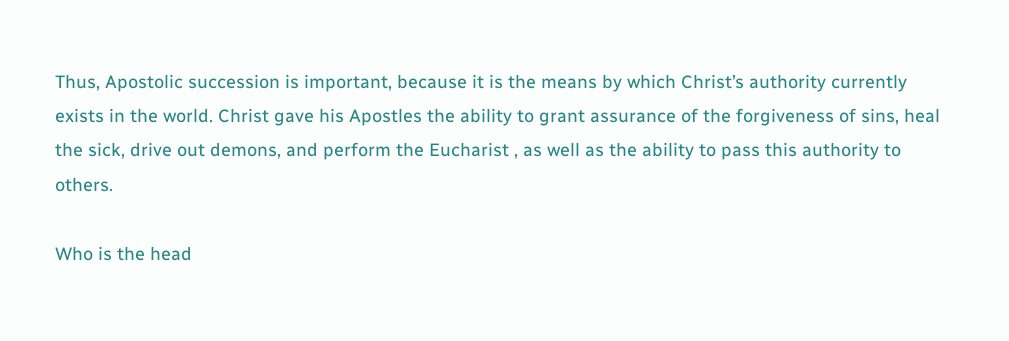Thus, Apostolic succession is important, because it is the means by which Christ’s authority currently exists in the world. Christ gave his Apostles the ability to grant assurance of the forgiveness of sins, heal the sick, drive out demons, and perform the Eucharist , as well as the ability to pass this authority to others.

Who is the head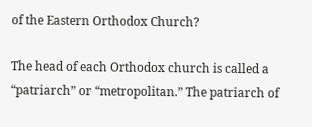of the Eastern Orthodox Church?

The head of each Orthodox church is called a “patriarch” or “metropolitan.” The patriarch of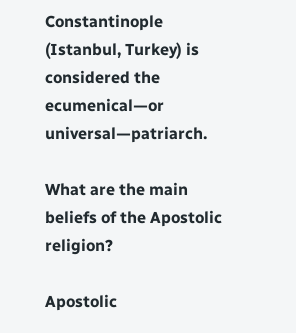Constantinople (Istanbul, Turkey) is considered the ecumenical—or universal—patriarch.

What are the main beliefs of the Apostolic religion?

Apostolic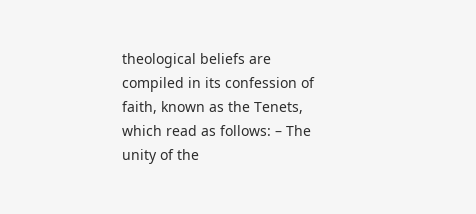theological beliefs are compiled in its confession of faith, known as the Tenets, which read as follows: – The unity of the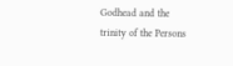Godhead and the trinity of the Persons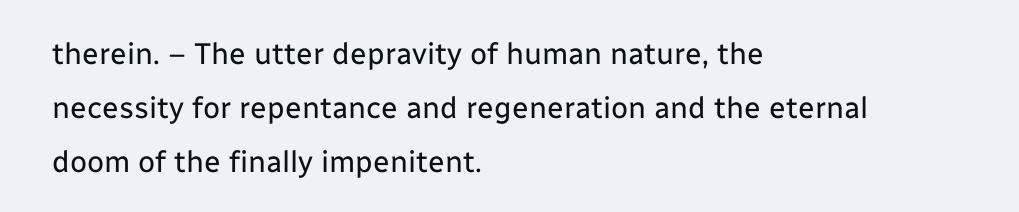therein. – The utter depravity of human nature, the necessity for repentance and regeneration and the eternal doom of the finally impenitent.